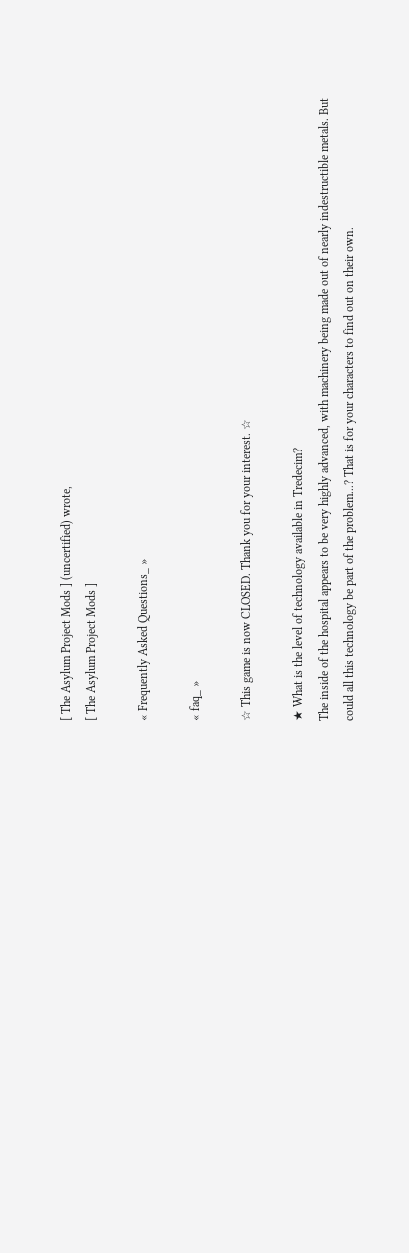[ The Asylum Project Mods ] (uncertified) wrote,
[ The Asylum Project Mods ]

« Frequently Asked Questions_ »

« faq_ »

☆ This game is now CLOSED. Thank you for your interest. ☆

★ What is the level of technology available in Tredecim?
The inside of the hospital appears to be very highly advanced, with machinery being made out of nearly indestructible metals. But could all this technology be part of the problem...? That is for your characters to find out on their own.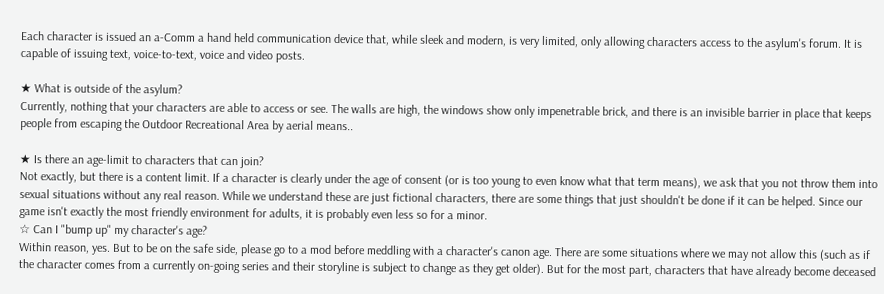Each character is issued an a-Comm a hand held communication device that, while sleek and modern, is very limited, only allowing characters access to the asylum's forum. It is capable of issuing text, voice-to-text, voice and video posts.

★ What is outside of the asylum?
Currently, nothing that your characters are able to access or see. The walls are high, the windows show only impenetrable brick, and there is an invisible barrier in place that keeps people from escaping the Outdoor Recreational Area by aerial means..

★ Is there an age-limit to characters that can join?
Not exactly, but there is a content limit. If a character is clearly under the age of consent (or is too young to even know what that term means), we ask that you not throw them into sexual situations without any real reason. While we understand these are just fictional characters, there are some things that just shouldn't be done if it can be helped. Since our game isn't exactly the most friendly environment for adults, it is probably even less so for a minor.
☆ Can I "bump up" my character's age?
Within reason, yes. But to be on the safe side, please go to a mod before meddling with a character's canon age. There are some situations where we may not allow this (such as if the character comes from a currently on-going series and their storyline is subject to change as they get older). But for the most part, characters that have already become deceased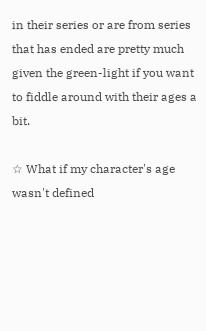in their series or are from series that has ended are pretty much given the green-light if you want to fiddle around with their ages a bit.

☆ What if my character's age wasn't defined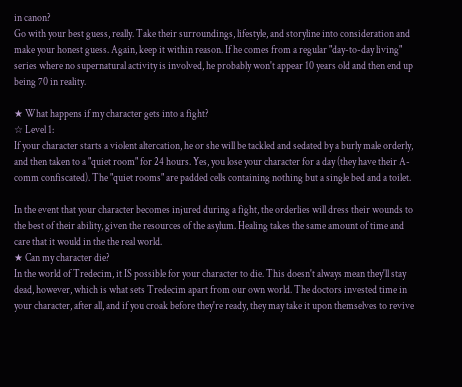in canon?
Go with your best guess, really. Take their surroundings, lifestyle, and storyline into consideration and make your honest guess. Again, keep it within reason. If he comes from a regular "day-to-day living" series where no supernatural activity is involved, he probably won't appear 10 years old and then end up being 70 in reality.

★ What happens if my character gets into a fight?
☆ Level 1:
If your character starts a violent altercation, he or she will be tackled and sedated by a burly male orderly, and then taken to a "quiet room" for 24 hours. Yes, you lose your character for a day (they have their A-comm confiscated). The "quiet rooms" are padded cells containing nothing but a single bed and a toilet.

In the event that your character becomes injured during a fight, the orderlies will dress their wounds to the best of their ability, given the resources of the asylum. Healing takes the same amount of time and care that it would in the the real world.
★ Can my character die?
In the world of Tredecim, it IS possible for your character to die. This doesn't always mean they'll stay dead, however, which is what sets Tredecim apart from our own world. The doctors invested time in your character, after all, and if you croak before they're ready, they may take it upon themselves to revive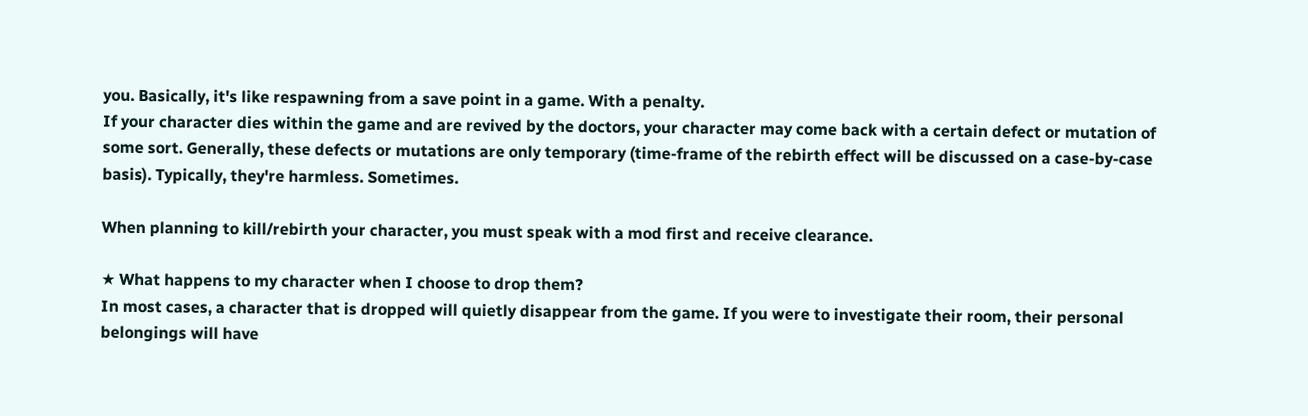you. Basically, it's like respawning from a save point in a game. With a penalty.
If your character dies within the game and are revived by the doctors, your character may come back with a certain defect or mutation of some sort. Generally, these defects or mutations are only temporary (time-frame of the rebirth effect will be discussed on a case-by-case basis). Typically, they're harmless. Sometimes.

When planning to kill/rebirth your character, you must speak with a mod first and receive clearance.

★ What happens to my character when I choose to drop them?
In most cases, a character that is dropped will quietly disappear from the game. If you were to investigate their room, their personal belongings will have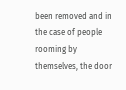been removed and in the case of people rooming by themselves, the door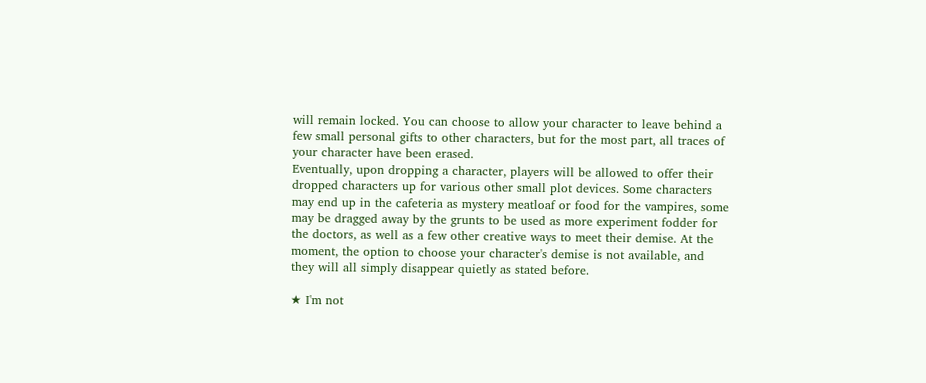will remain locked. You can choose to allow your character to leave behind a few small personal gifts to other characters, but for the most part, all traces of your character have been erased.
Eventually, upon dropping a character, players will be allowed to offer their dropped characters up for various other small plot devices. Some characters may end up in the cafeteria as mystery meatloaf or food for the vampires, some may be dragged away by the grunts to be used as more experiment fodder for the doctors, as well as a few other creative ways to meet their demise. At the moment, the option to choose your character's demise is not available, and they will all simply disappear quietly as stated before.

★ I'm not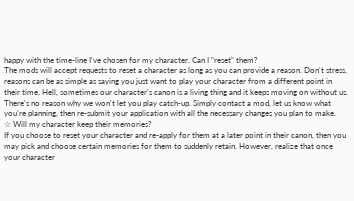happy with the time-line I've chosen for my character. Can I "reset" them?
The mods will accept requests to reset a character as long as you can provide a reason. Don't stress, reasons can be as simple as saying you just want to play your character from a different point in their time. Hell, sometimes our character's canon is a living thing and it keeps moving on without us. There's no reason why we won't let you play catch-up. Simply contact a mod, let us know what you're planning, then re-submit your application with all the necessary changes you plan to make.
☆ Will my character keep their memories?
If you choose to reset your character and re-apply for them at a later point in their canon, then you may pick and choose certain memories for them to suddenly retain. However, realize that once your character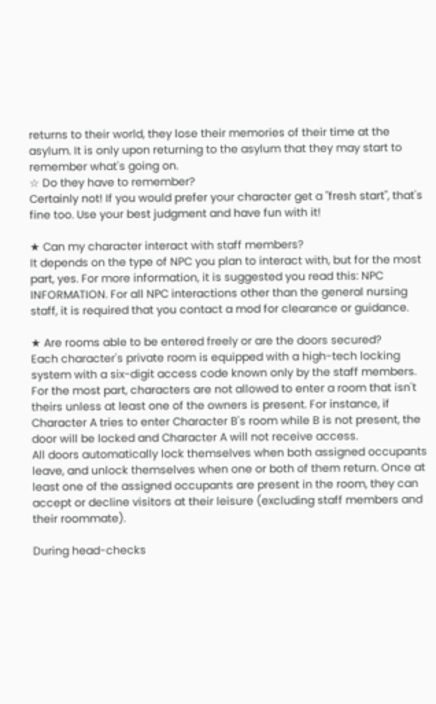returns to their world, they lose their memories of their time at the asylum. It is only upon returning to the asylum that they may start to remember what's going on.
☆ Do they have to remember?
Certainly not! If you would prefer your character get a "fresh start", that's fine too. Use your best judgment and have fun with it!

★ Can my character interact with staff members?
It depends on the type of NPC you plan to interact with, but for the most part, yes. For more information, it is suggested you read this: NPC INFORMATION. For all NPC interactions other than the general nursing staff, it is required that you contact a mod for clearance or guidance.

★ Are rooms able to be entered freely or are the doors secured?
Each character's private room is equipped with a high-tech locking system with a six-digit access code known only by the staff members. For the most part, characters are not allowed to enter a room that isn't theirs unless at least one of the owners is present. For instance, if Character A tries to enter Character B's room while B is not present, the door will be locked and Character A will not receive access.
All doors automatically lock themselves when both assigned occupants leave, and unlock themselves when one or both of them return. Once at least one of the assigned occupants are present in the room, they can accept or decline visitors at their leisure (excluding staff members and their roommate).

During head-checks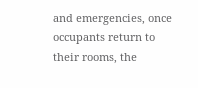and emergencies, once occupants return to their rooms, the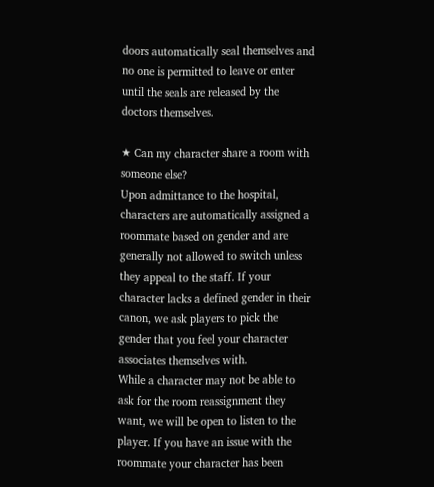doors automatically seal themselves and no one is permitted to leave or enter until the seals are released by the doctors themselves.

★ Can my character share a room with someone else?
Upon admittance to the hospital, characters are automatically assigned a roommate based on gender and are generally not allowed to switch unless they appeal to the staff. If your character lacks a defined gender in their canon, we ask players to pick the gender that you feel your character associates themselves with.
While a character may not be able to ask for the room reassignment they want, we will be open to listen to the player. If you have an issue with the roommate your character has been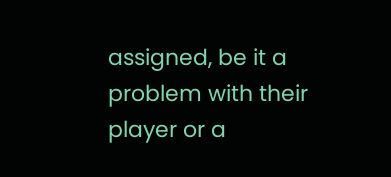assigned, be it a problem with their player or a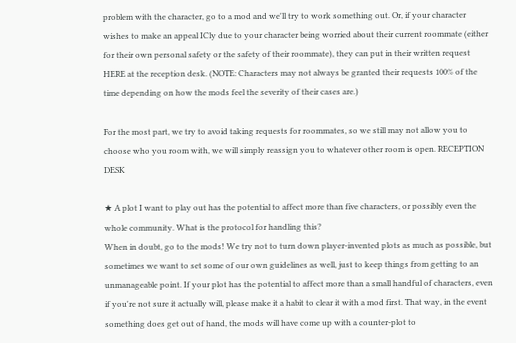problem with the character, go to a mod and we'll try to work something out. Or, if your character wishes to make an appeal ICly due to your character being worried about their current roommate (either for their own personal safety or the safety of their roommate), they can put in their written request HERE at the reception desk. (NOTE: Characters may not always be granted their requests 100% of the time depending on how the mods feel the severity of their cases are.)

For the most part, we try to avoid taking requests for roommates, so we still may not allow you to choose who you room with, we will simply reassign you to whatever other room is open. RECEPTION DESK

★ A plot I want to play out has the potential to affect more than five characters, or possibly even the whole community. What is the protocol for handling this?
When in doubt, go to the mods! We try not to turn down player-invented plots as much as possible, but sometimes we want to set some of our own guidelines as well, just to keep things from getting to an unmanageable point. If your plot has the potential to affect more than a small handful of characters, even if you're not sure it actually will, please make it a habit to clear it with a mod first. That way, in the event something does get out of hand, the mods will have come up with a counter-plot to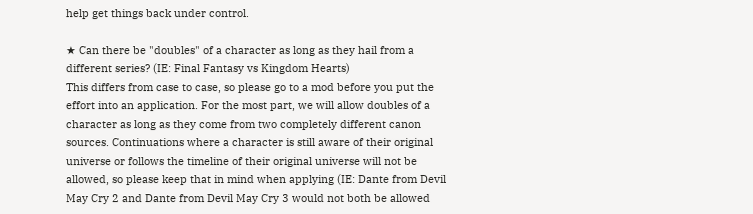help get things back under control.

★ Can there be "doubles" of a character as long as they hail from a different series? (IE: Final Fantasy vs Kingdom Hearts)
This differs from case to case, so please go to a mod before you put the effort into an application. For the most part, we will allow doubles of a character as long as they come from two completely different canon sources. Continuations where a character is still aware of their original universe or follows the timeline of their original universe will not be allowed, so please keep that in mind when applying (IE: Dante from Devil May Cry 2 and Dante from Devil May Cry 3 would not both be allowed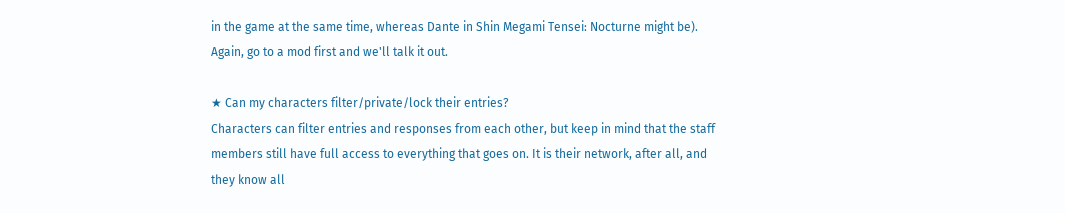in the game at the same time, whereas Dante in Shin Megami Tensei: Nocturne might be). Again, go to a mod first and we'll talk it out.

★ Can my characters filter/private/lock their entries?
Characters can filter entries and responses from each other, but keep in mind that the staff members still have full access to everything that goes on. It is their network, after all, and they know all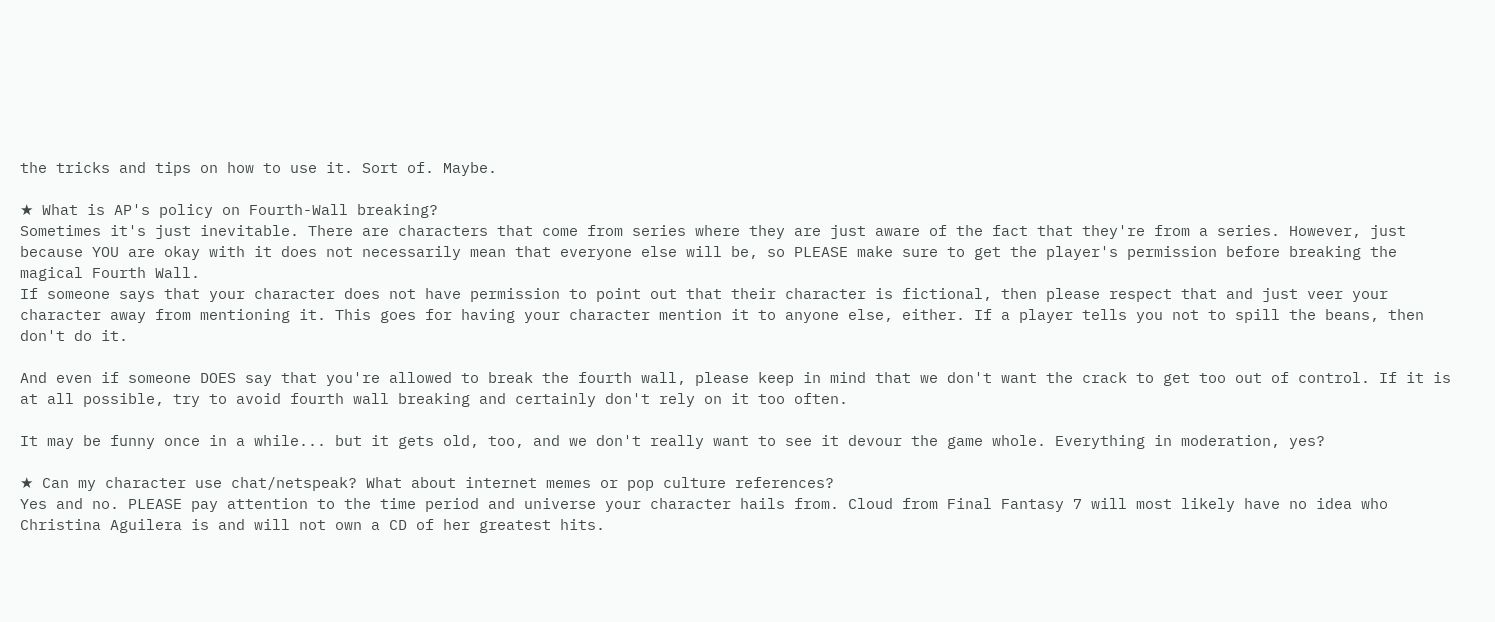the tricks and tips on how to use it. Sort of. Maybe.

★ What is AP's policy on Fourth-Wall breaking?
Sometimes it's just inevitable. There are characters that come from series where they are just aware of the fact that they're from a series. However, just because YOU are okay with it does not necessarily mean that everyone else will be, so PLEASE make sure to get the player's permission before breaking the magical Fourth Wall.
If someone says that your character does not have permission to point out that their character is fictional, then please respect that and just veer your character away from mentioning it. This goes for having your character mention it to anyone else, either. If a player tells you not to spill the beans, then don't do it.

And even if someone DOES say that you're allowed to break the fourth wall, please keep in mind that we don't want the crack to get too out of control. If it is at all possible, try to avoid fourth wall breaking and certainly don't rely on it too often.

It may be funny once in a while... but it gets old, too, and we don't really want to see it devour the game whole. Everything in moderation, yes?

★ Can my character use chat/netspeak? What about internet memes or pop culture references?
Yes and no. PLEASE pay attention to the time period and universe your character hails from. Cloud from Final Fantasy 7 will most likely have no idea who Christina Aguilera is and will not own a CD of her greatest hits.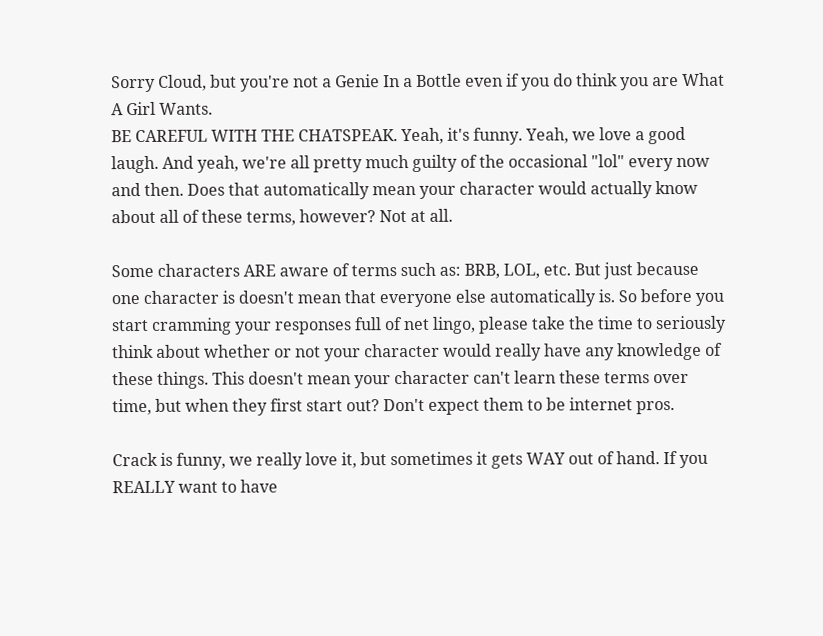Sorry Cloud, but you're not a Genie In a Bottle even if you do think you are What A Girl Wants.
BE CAREFUL WITH THE CHATSPEAK. Yeah, it's funny. Yeah, we love a good laugh. And yeah, we're all pretty much guilty of the occasional "lol" every now and then. Does that automatically mean your character would actually know about all of these terms, however? Not at all.

Some characters ARE aware of terms such as: BRB, LOL, etc. But just because one character is doesn't mean that everyone else automatically is. So before you start cramming your responses full of net lingo, please take the time to seriously think about whether or not your character would really have any knowledge of these things. This doesn't mean your character can't learn these terms over time, but when they first start out? Don't expect them to be internet pros.

Crack is funny, we really love it, but sometimes it gets WAY out of hand. If you REALLY want to have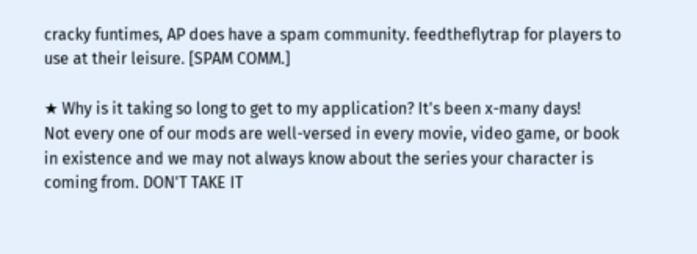cracky funtimes, AP does have a spam community. feedtheflytrap for players to use at their leisure. [SPAM COMM.]

★ Why is it taking so long to get to my application? It's been x-many days!
Not every one of our mods are well-versed in every movie, video game, or book in existence and we may not always know about the series your character is coming from. DON'T TAKE IT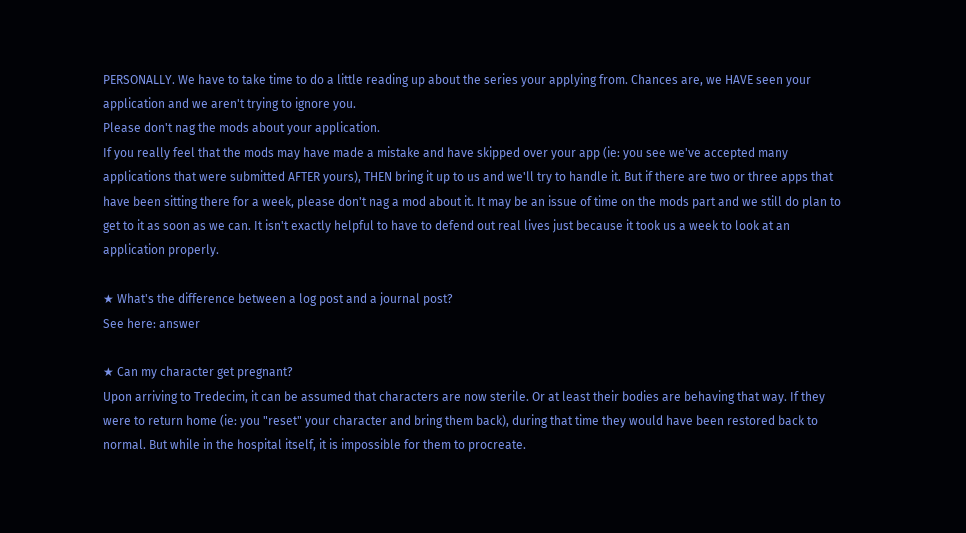PERSONALLY. We have to take time to do a little reading up about the series your applying from. Chances are, we HAVE seen your application and we aren't trying to ignore you.
Please don't nag the mods about your application.
If you really feel that the mods may have made a mistake and have skipped over your app (ie: you see we've accepted many applications that were submitted AFTER yours), THEN bring it up to us and we'll try to handle it. But if there are two or three apps that have been sitting there for a week, please don't nag a mod about it. It may be an issue of time on the mods part and we still do plan to get to it as soon as we can. It isn't exactly helpful to have to defend out real lives just because it took us a week to look at an application properly.

★ What's the difference between a log post and a journal post?
See here: answer

★ Can my character get pregnant?
Upon arriving to Tredecim, it can be assumed that characters are now sterile. Or at least their bodies are behaving that way. If they were to return home (ie: you "reset" your character and bring them back), during that time they would have been restored back to normal. But while in the hospital itself, it is impossible for them to procreate.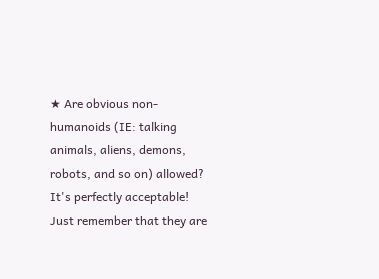★ Are obvious non-humanoids (IE: talking animals, aliens, demons, robots, and so on) allowed?
It's perfectly acceptable! Just remember that they are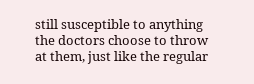still susceptible to anything the doctors choose to throw at them, just like the regular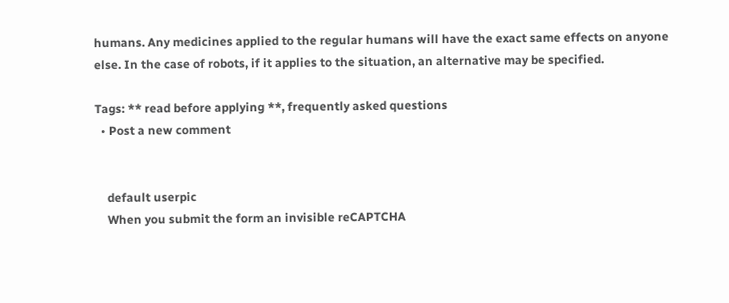humans. Any medicines applied to the regular humans will have the exact same effects on anyone else. In the case of robots, if it applies to the situation, an alternative may be specified.

Tags: ** read before applying **, frequently asked questions
  • Post a new comment


    default userpic
    When you submit the form an invisible reCAPTCHA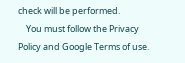check will be performed.
    You must follow the Privacy Policy and Google Terms of use.